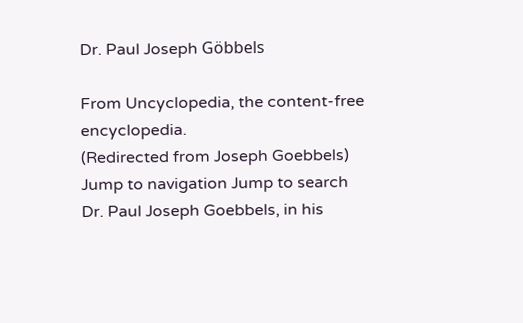Dr. Paul Joseph Göbbels

From Uncyclopedia, the content-free encyclopedia.
(Redirected from Joseph Goebbels)
Jump to navigation Jump to search
Dr. Paul Joseph Goebbels, in his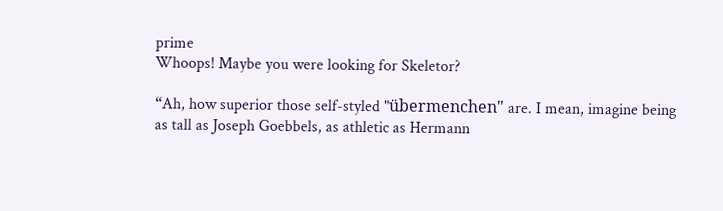prime
Whoops! Maybe you were looking for Skeletor?

“Ah, how superior those self-styled "übermenchen" are. I mean, imagine being as tall as Joseph Goebbels, as athletic as Hermann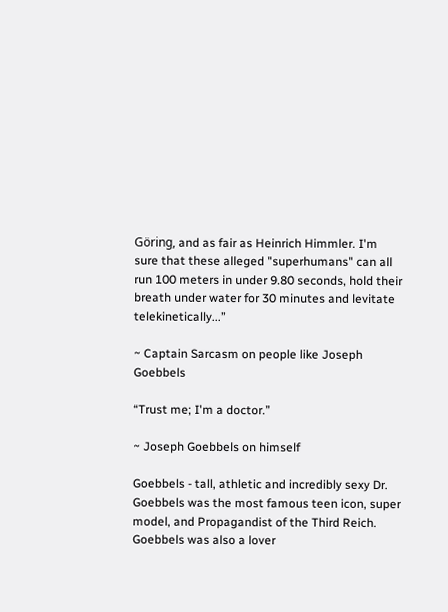Göring, and as fair as Heinrich Himmler. I'm sure that these alleged "superhumans" can all run 100 meters in under 9.80 seconds, hold their breath under water for 30 minutes and levitate telekinetically...”

~ Captain Sarcasm on people like Joseph Goebbels

“Trust me; I'm a doctor.”

~ Joseph Goebbels on himself

Goebbels - tall, athletic and incredibly sexy Dr. Goebbels was the most famous teen icon, super model, and Propagandist of the Third Reich. Goebbels was also a lover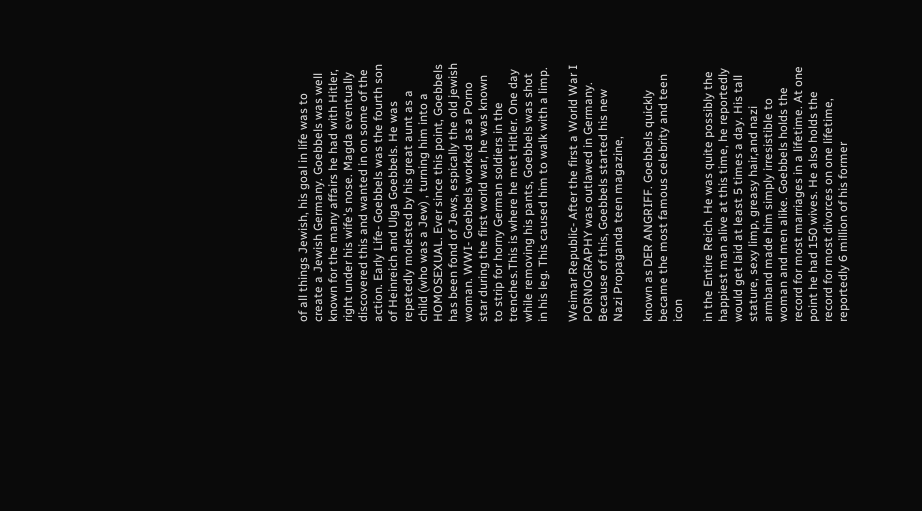of all things Jewish, his goal in life was to create a Jewish Germany. Goebbels was well known for the many affairs he had with Hitler, right under his wife's nose. Magda eventually discovered this and wanted in on some of the action. Early Life- Goebbels was the fourth son of Heinreich and Ulga Goebbels. He was repetedly molested by his great aunt as a child (who was a Jew) , turning him into a HOMOSEXUAL. Ever since this point, Goebbels has been fond of Jews, espically the old jewish woman. WWI- Goebbels worked as a Porno star during the first world war, he was known to strip for horny German soldiers in the trenches.This is where he met Hitler. One day while removing his pants, Goebbels was shot in his leg. This caused him to walk with a limp.

Weimar Republic- After the first a World War I PORNOGRAPHY was outlawed in Germany. Because of this, Goebbels started his new Nazi Propaganda teen magazine,

known as DER ANGRIFF. Goebbels quickly became the most famous celebrity and teen icon

in the Entire Reich. He was quite possibly the happiest man alive at this time, he reportedly would get laid at least 5 times a day. His tall stature, sexy limp, greasy hair,and nazi armband made him simply irresistible to woman and men alike. Goebbels holds the record for most marriages in a lifetime. At one point he had 150 wives. He also holds the record for most divorces on one lifetime, reportedly 6 million of his former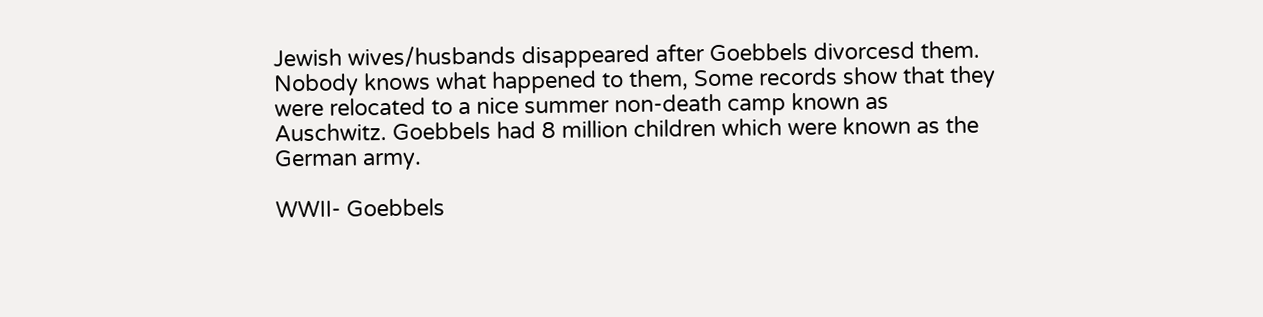Jewish wives/husbands disappeared after Goebbels divorcesd them. Nobody knows what happened to them, Some records show that they were relocated to a nice summer non-death camp known as Auschwitz. Goebbels had 8 million children which were known as the German army.

WWII- Goebbels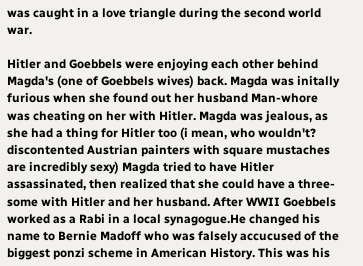was caught in a love triangle during the second world war.

Hitler and Goebbels were enjoying each other behind Magda's (one of Goebbels wives) back. Magda was initally furious when she found out her husband Man-whore was cheating on her with Hitler. Magda was jealous, as she had a thing for Hitler too (i mean, who wouldn't? discontented Austrian painters with square mustaches are incredibly sexy) Magda tried to have Hitler assassinated, then realized that she could have a three-some with Hitler and her husband. After WWII Goebbels worked as a Rabi in a local synagogue.He changed his name to Bernie Madoff who was falsely accucused of the biggest ponzi scheme in American History. This was his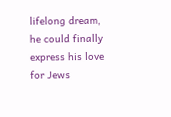lifelong dream, he could finally express his love for Jews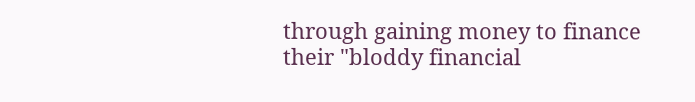through gaining money to finance their "bloddy financial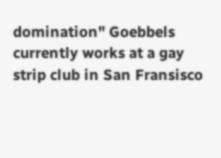domination" Goebbels currently works at a gay strip club in San Fransisco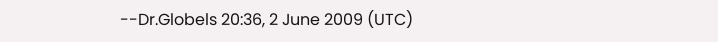--Dr.Globels 20:36, 2 June 2009 (UTC)